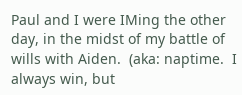Paul and I were IMing the other day, in the midst of my battle of wills with Aiden.  (aka: naptime.  I always win, but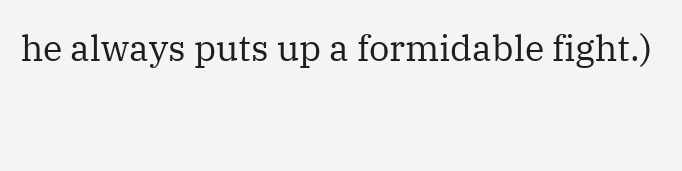he always puts up a formidable fight.)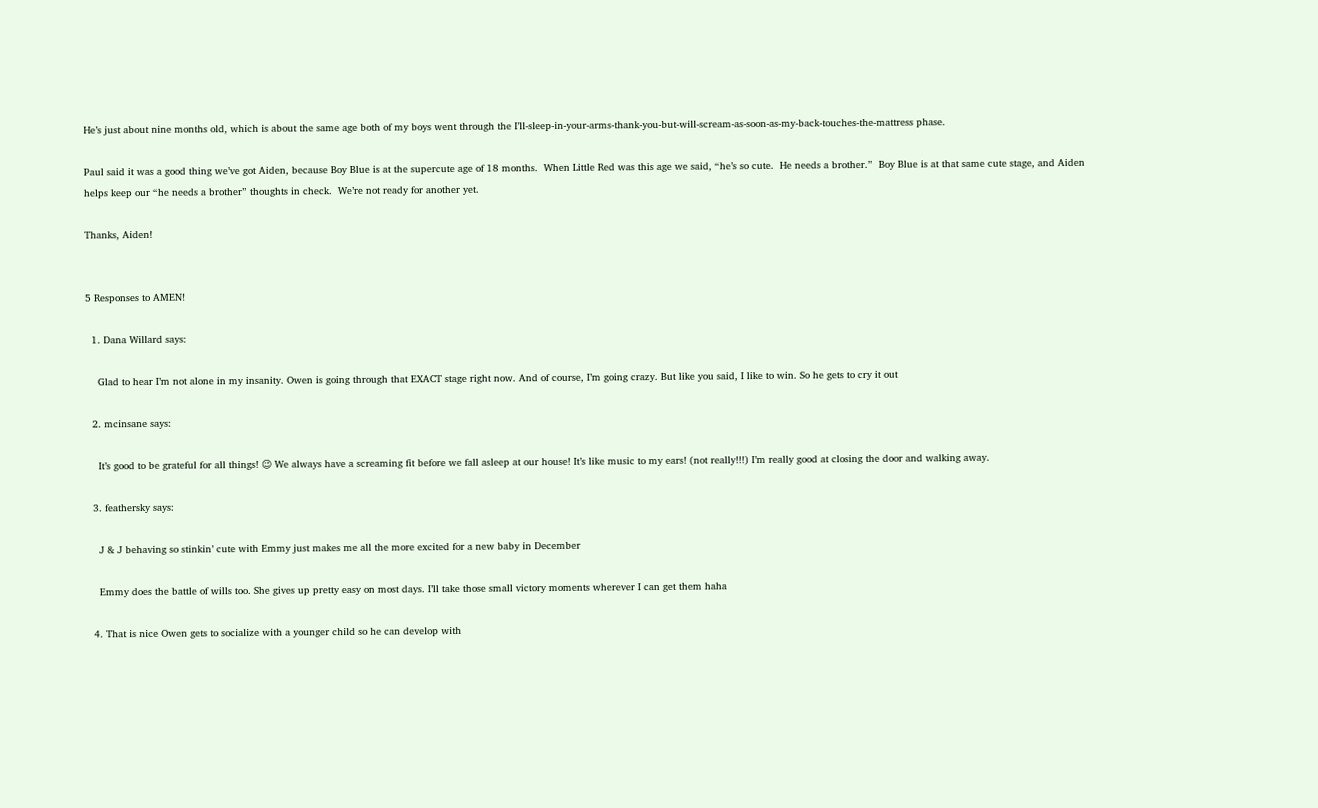He’s just about nine months old, which is about the same age both of my boys went through the I’ll-sleep-in-your-arms-thank-you-but-will-scream-as-soon-as-my-back-touches-the-mattress phase.

Paul said it was a good thing we’ve got Aiden, because Boy Blue is at the supercute age of 18 months.  When Little Red was this age we said, “he’s so cute.  He needs a brother.”  Boy Blue is at that same cute stage, and Aiden helps keep our “he needs a brother” thoughts in check.  We’re not ready for another yet.

Thanks, Aiden!


5 Responses to AMEN!

  1. Dana Willard says:

    Glad to hear I’m not alone in my insanity. Owen is going through that EXACT stage right now. And of course, I’m going crazy. But like you said, I like to win. So he gets to cry it out

  2. mcinsane says:

    It’s good to be grateful for all things! 😉 We always have a screaming fit before we fall asleep at our house! It’s like music to my ears! (not really!!!) I’m really good at closing the door and walking away.

  3. feathersky says:

    J & J behaving so stinkin’ cute with Emmy just makes me all the more excited for a new baby in December

    Emmy does the battle of wills too. She gives up pretty easy on most days. I’ll take those small victory moments wherever I can get them haha

  4. That is nice Owen gets to socialize with a younger child so he can develop with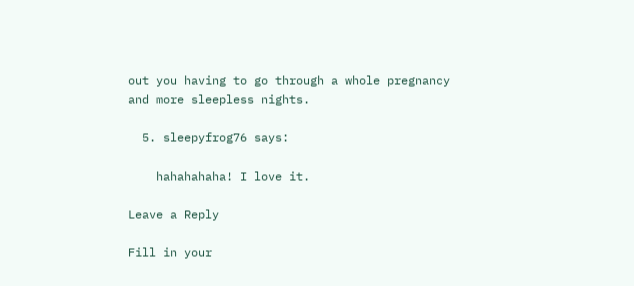out you having to go through a whole pregnancy and more sleepless nights.

  5. sleepyfrog76 says:

    hahahahaha! I love it.

Leave a Reply

Fill in your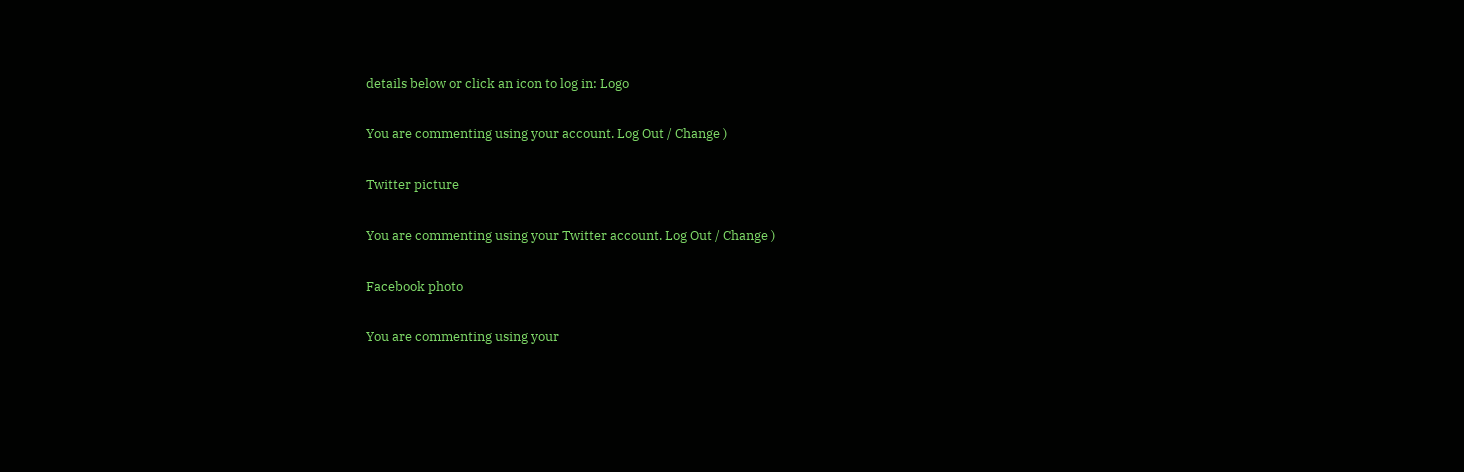details below or click an icon to log in: Logo

You are commenting using your account. Log Out / Change )

Twitter picture

You are commenting using your Twitter account. Log Out / Change )

Facebook photo

You are commenting using your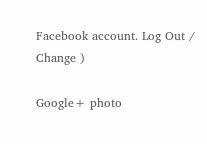Facebook account. Log Out / Change )

Google+ photo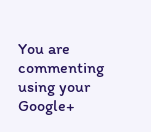You are commenting using your Google+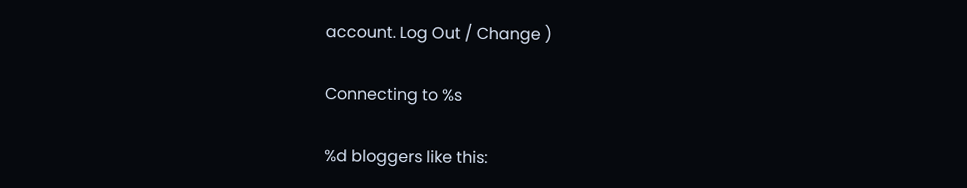account. Log Out / Change )

Connecting to %s

%d bloggers like this: